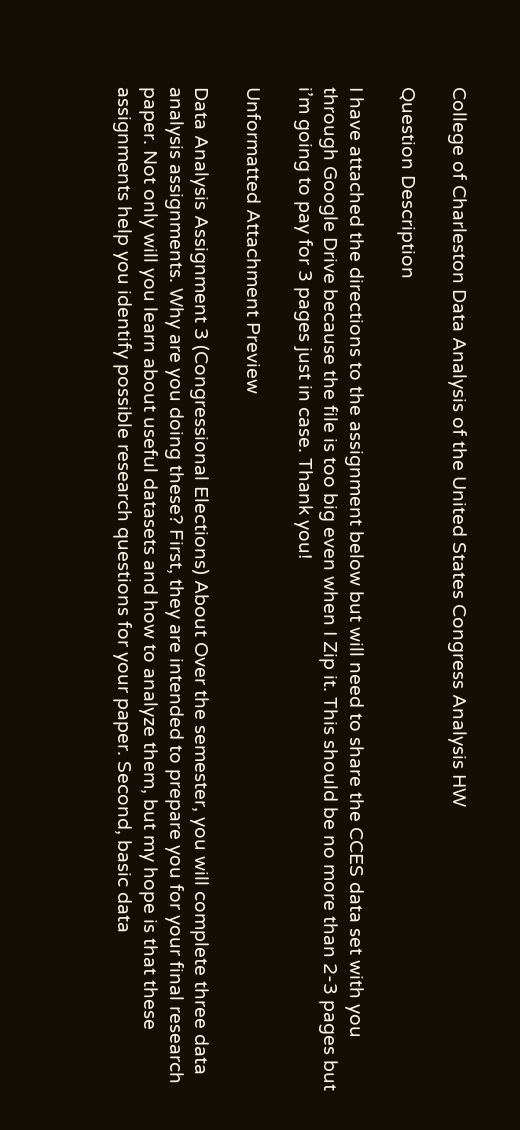College of Charleston Data Analysis of the United States Congress Analysis HW

Question Description

I have attached the directions to the assignment below but will need to share the CCES data set with you through Google Drive because the file is too big even when I Zip it. This should be no more than 2-3 pages but i’m going to pay for 3 pages just in case. Thank you!

Unformatted Attachment Preview

Data Analysis Assignment 3 (Congressional Elections) About Over the semester, you will complete three data analysis assignments. Why are you doing these? First, they are intended to prepare you for your final research paper. Not only will you learn about useful datasets and how to analyze them, but my hope is that these assignments help you identify possible research questions for your paper. Second, basic data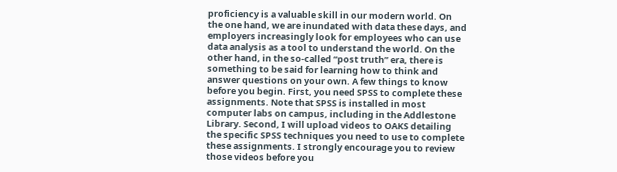proficiency is a valuable skill in our modern world. On the one hand, we are inundated with data these days, and employers increasingly look for employees who can use data analysis as a tool to understand the world. On the other hand, in the so-called “post truth” era, there is something to be said for learning how to think and answer questions on your own. A few things to know before you begin. First, you need SPSS to complete these assignments. Note that SPSS is installed in most computer labs on campus, including in the Addlestone Library. Second, I will upload videos to OAKS detailing the specific SPSS techniques you need to use to complete these assignments. I strongly encourage you to review those videos before you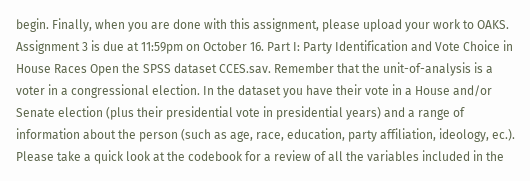begin. Finally, when you are done with this assignment, please upload your work to OAKS. Assignment 3 is due at 11:59pm on October 16. Part I: Party Identification and Vote Choice in House Races Open the SPSS dataset CCES.sav. Remember that the unit-of-analysis is a voter in a congressional election. In the dataset you have their vote in a House and/or Senate election (plus their presidential vote in presidential years) and a range of information about the person (such as age, race, education, party affiliation, ideology, ec.). Please take a quick look at the codebook for a review of all the variables included in the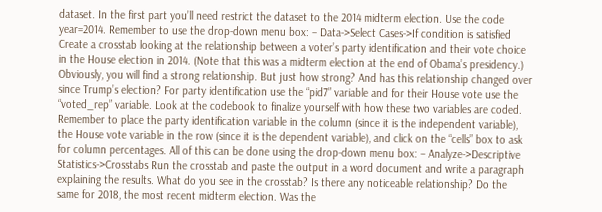dataset. In the first part you’ll need restrict the dataset to the 2014 midterm election. Use the code year=2014. Remember to use the drop-down menu box: – Data->Select Cases->If condition is satisfied Create a crosstab looking at the relationship between a voter’s party identification and their vote choice in the House election in 2014. (Note that this was a midterm election at the end of Obama’s presidency.) Obviously, you will find a strong relationship. But just how strong? And has this relationship changed over since Trump’s election? For party identification use the “pid7” variable and for their House vote use the “voted_rep” variable. Look at the codebook to finalize yourself with how these two variables are coded. Remember to place the party identification variable in the column (since it is the independent variable), the House vote variable in the row (since it is the dependent variable), and click on the “cells” box to ask for column percentages. All of this can be done using the drop-down menu box: – Analyze->Descriptive Statistics->Crosstabs Run the crosstab and paste the output in a word document and write a paragraph explaining the results. What do you see in the crosstab? Is there any noticeable relationship? Do the same for 2018, the most recent midterm election. Was the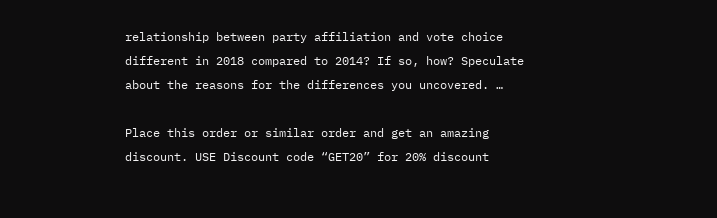relationship between party affiliation and vote choice different in 2018 compared to 2014? If so, how? Speculate about the reasons for the differences you uncovered. …

Place this order or similar order and get an amazing discount. USE Discount code “GET20” for 20% discount